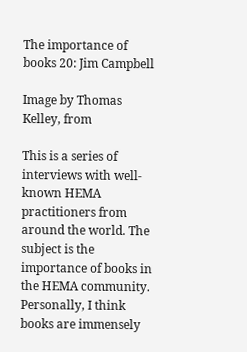The importance of books 20: Jim Campbell

Image by Thomas Kelley, from

This is a series of interviews with well-known HEMA practitioners from around the world. The subject is the importance of books in the HEMA community. Personally, I think books are immensely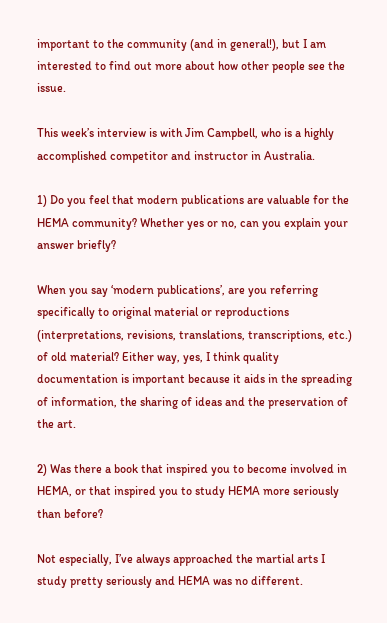important to the community (and in general!), but I am interested to find out more about how other people see the issue.

This week’s interview is with Jim Campbell, who is a highly accomplished competitor and instructor in Australia.

1) Do you feel that modern publications are valuable for the HEMA community? Whether yes or no, can you explain your answer briefly?

When you say ‘modern publications’, are you referring specifically to original material or reproductions (interpretations, revisions, translations, transcriptions, etc.) of old material? Either way, yes, I think quality documentation is important because it aids in the spreading of information, the sharing of ideas and the preservation of the art.

2) Was there a book that inspired you to become involved in HEMA, or that inspired you to study HEMA more seriously than before?

Not especially, I’ve always approached the martial arts I study pretty seriously and HEMA was no different.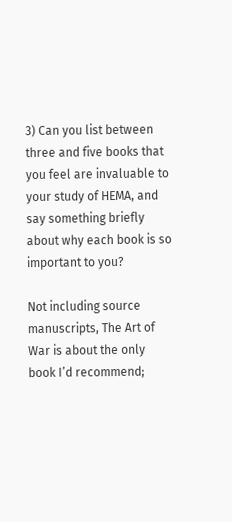3) Can you list between three and five books that you feel are invaluable to your study of HEMA, and say something briefly about why each book is so important to you?

Not including source manuscripts, The Art of War is about the only book I’d recommend;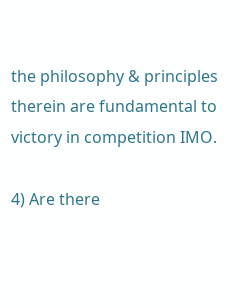the philosophy & principles therein are fundamental to victory in competition IMO.

4) Are there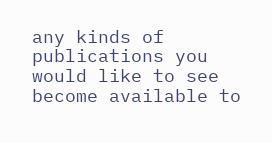any kinds of publications you would like to see become available to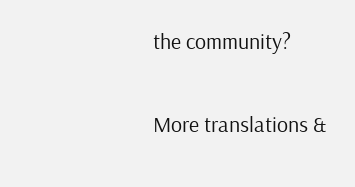the community?

More translations &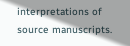interpretations of source manuscripts.